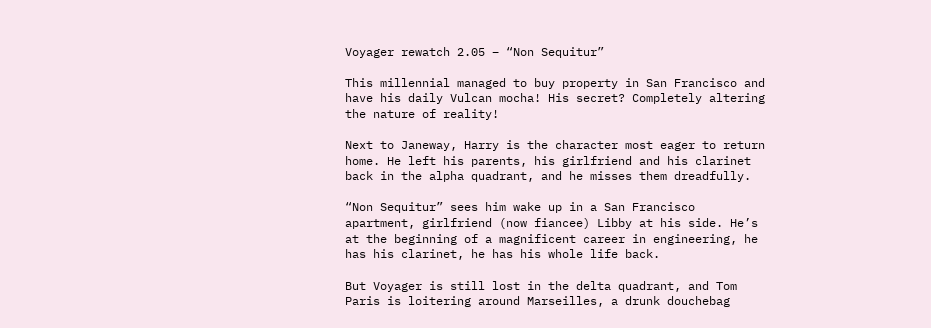Voyager rewatch 2.05 – “Non Sequitur”

This millennial managed to buy property in San Francisco and have his daily Vulcan mocha! His secret? Completely altering the nature of reality!

Next to Janeway, Harry is the character most eager to return home. He left his parents, his girlfriend and his clarinet back in the alpha quadrant, and he misses them dreadfully.

“Non Sequitur” sees him wake up in a San Francisco apartment, girlfriend (now fiancee) Libby at his side. He’s at the beginning of a magnificent career in engineering, he has his clarinet, he has his whole life back.

But Voyager is still lost in the delta quadrant, and Tom Paris is loitering around Marseilles, a drunk douchebag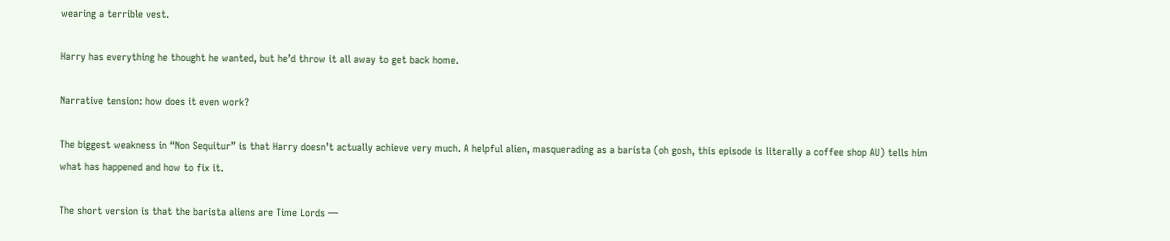wearing a terrible vest.

Harry has everything he thought he wanted, but he’d throw it all away to get back home.

Narrative tension: how does it even work?

The biggest weakness in “Non Sequitur” is that Harry doesn’t actually achieve very much. A helpful alien, masquerading as a barista (oh gosh, this episode is literally a coffee shop AU) tells him what has happened and how to fix it.

The short version is that the barista aliens are Time Lords —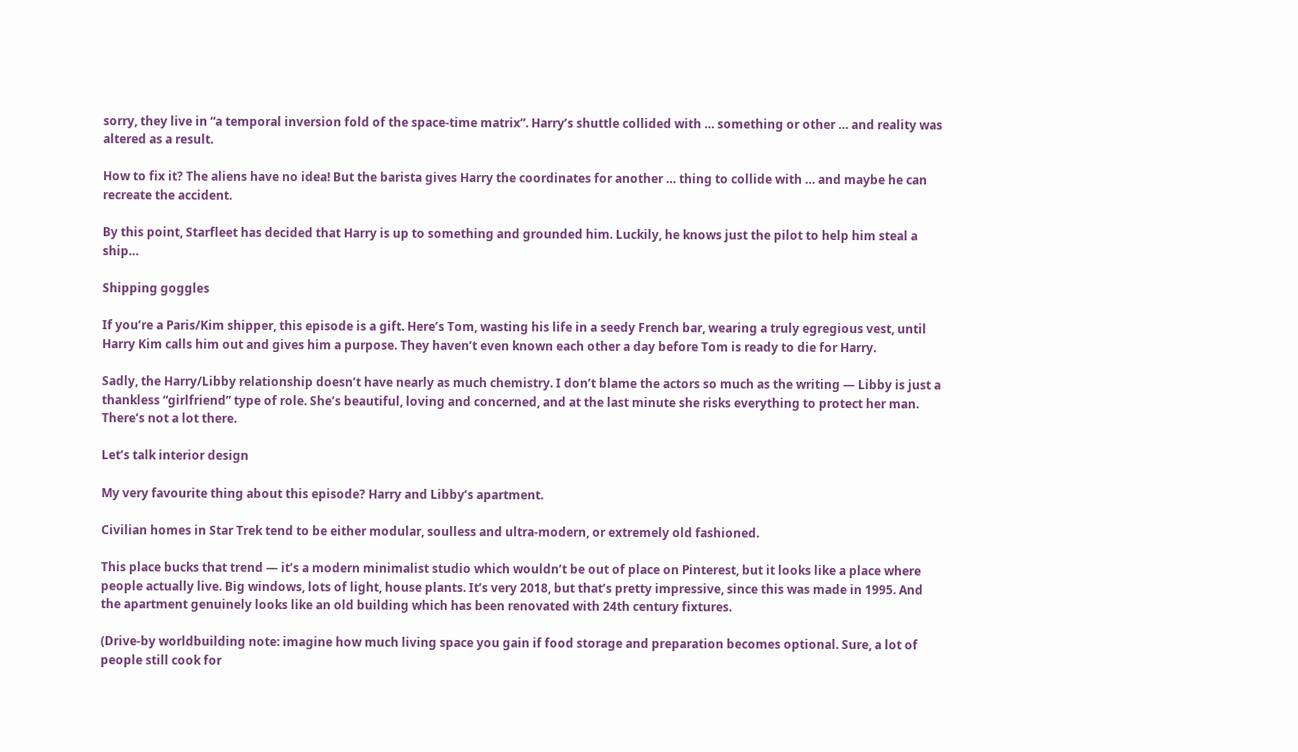sorry, they live in “a temporal inversion fold of the space-time matrix”. Harry’s shuttle collided with … something or other … and reality was altered as a result.

How to fix it? The aliens have no idea! But the barista gives Harry the coordinates for another … thing to collide with … and maybe he can recreate the accident.

By this point, Starfleet has decided that Harry is up to something and grounded him. Luckily, he knows just the pilot to help him steal a ship…

Shipping goggles

If you’re a Paris/Kim shipper, this episode is a gift. Here’s Tom, wasting his life in a seedy French bar, wearing a truly egregious vest, until Harry Kim calls him out and gives him a purpose. They haven’t even known each other a day before Tom is ready to die for Harry.

Sadly, the Harry/Libby relationship doesn’t have nearly as much chemistry. I don’t blame the actors so much as the writing — Libby is just a thankless “girlfriend” type of role. She’s beautiful, loving and concerned, and at the last minute she risks everything to protect her man. There’s not a lot there.

Let’s talk interior design

My very favourite thing about this episode? Harry and Libby’s apartment.

Civilian homes in Star Trek tend to be either modular, soulless and ultra-modern, or extremely old fashioned.

This place bucks that trend — it’s a modern minimalist studio which wouldn’t be out of place on Pinterest, but it looks like a place where people actually live. Big windows, lots of light, house plants. It’s very 2018, but that’s pretty impressive, since this was made in 1995. And the apartment genuinely looks like an old building which has been renovated with 24th century fixtures.

(Drive-by worldbuilding note: imagine how much living space you gain if food storage and preparation becomes optional. Sure, a lot of people still cook for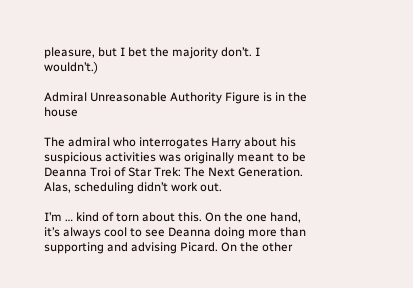pleasure, but I bet the majority don’t. I wouldn’t.)

Admiral Unreasonable Authority Figure is in the house

The admiral who interrogates Harry about his suspicious activities was originally meant to be Deanna Troi of Star Trek: The Next Generation. Alas, scheduling didn’t work out.

I’m … kind of torn about this. On the one hand, it’s always cool to see Deanna doing more than supporting and advising Picard. On the other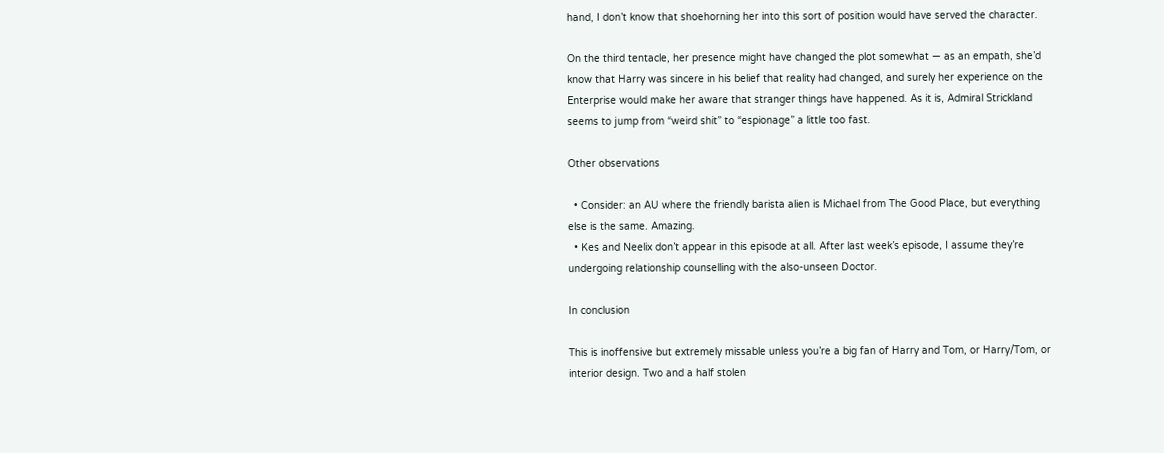hand, I don’t know that shoehorning her into this sort of position would have served the character.

On the third tentacle, her presence might have changed the plot somewhat — as an empath, she’d know that Harry was sincere in his belief that reality had changed, and surely her experience on the Enterprise would make her aware that stranger things have happened. As it is, Admiral Strickland seems to jump from “weird shit” to “espionage” a little too fast.

Other observations

  • Consider: an AU where the friendly barista alien is Michael from The Good Place, but everything else is the same. Amazing.
  • Kes and Neelix don’t appear in this episode at all. After last week’s episode, I assume they’re undergoing relationship counselling with the also-unseen Doctor.

In conclusion

This is inoffensive but extremely missable unless you’re a big fan of Harry and Tom, or Harry/Tom, or interior design. Two and a half stolen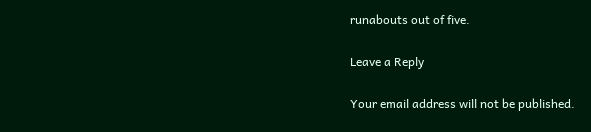runabouts out of five.

Leave a Reply

Your email address will not be published.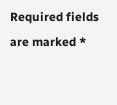Required fields are marked *